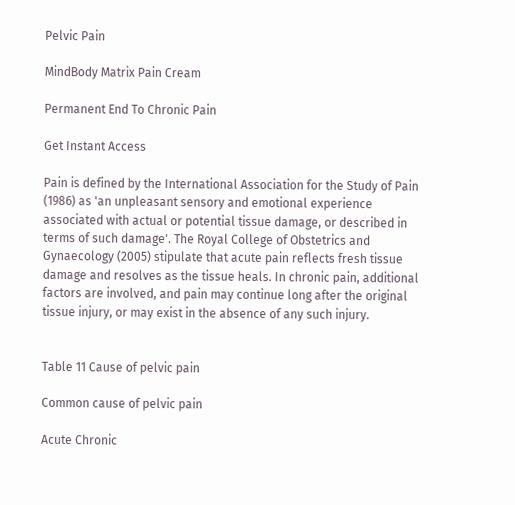Pelvic Pain

MindBody Matrix Pain Cream

Permanent End To Chronic Pain

Get Instant Access

Pain is defined by the International Association for the Study of Pain (1986) as 'an unpleasant sensory and emotional experience associated with actual or potential tissue damage, or described in terms of such damage'. The Royal College of Obstetrics and Gynaecology (2005) stipulate that acute pain reflects fresh tissue damage and resolves as the tissue heals. In chronic pain, additional factors are involved, and pain may continue long after the original tissue injury, or may exist in the absence of any such injury.


Table 11 Cause of pelvic pain

Common cause of pelvic pain

Acute Chronic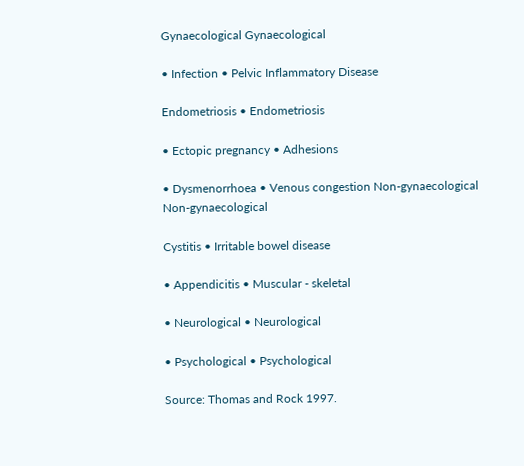Gynaecological Gynaecological

• Infection • Pelvic Inflammatory Disease

Endometriosis • Endometriosis

• Ectopic pregnancy • Adhesions

• Dysmenorrhoea • Venous congestion Non-gynaecological Non-gynaecological

Cystitis • Irritable bowel disease

• Appendicitis • Muscular - skeletal

• Neurological • Neurological

• Psychological • Psychological

Source: Thomas and Rock 1997.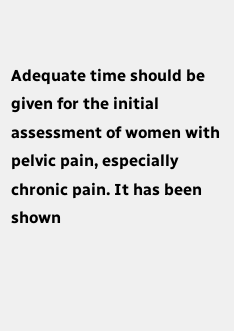Adequate time should be given for the initial assessment of women with pelvic pain, especially chronic pain. It has been shown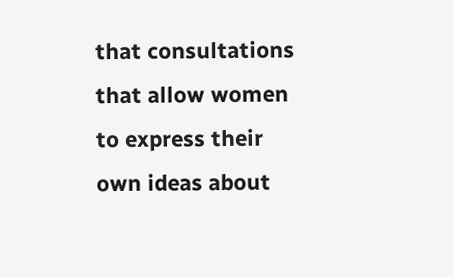that consultations that allow women to express their own ideas about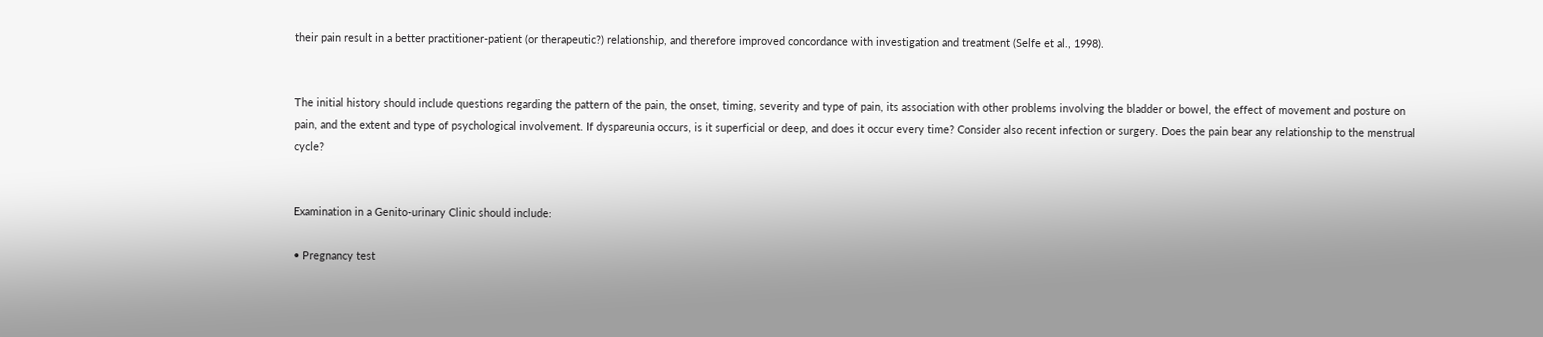their pain result in a better practitioner-patient (or therapeutic?) relationship, and therefore improved concordance with investigation and treatment (Selfe et al., 1998).


The initial history should include questions regarding the pattern of the pain, the onset, timing, severity and type of pain, its association with other problems involving the bladder or bowel, the effect of movement and posture on pain, and the extent and type of psychological involvement. If dyspareunia occurs, is it superficial or deep, and does it occur every time? Consider also recent infection or surgery. Does the pain bear any relationship to the menstrual cycle?


Examination in a Genito-urinary Clinic should include:

• Pregnancy test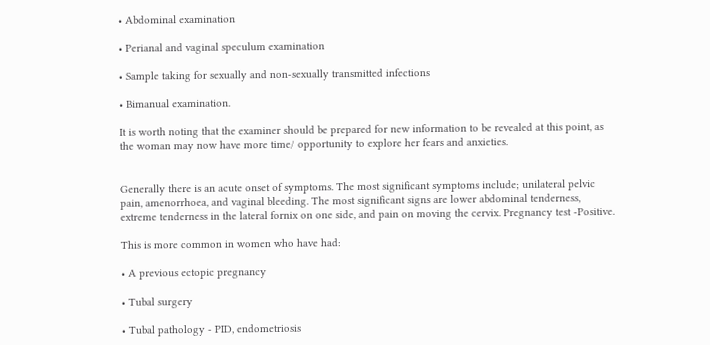• Abdominal examination

• Perianal and vaginal speculum examination

• Sample taking for sexually and non-sexually transmitted infections

• Bimanual examination.

It is worth noting that the examiner should be prepared for new information to be revealed at this point, as the woman may now have more time/ opportunity to explore her fears and anxieties.


Generally there is an acute onset of symptoms. The most significant symptoms include; unilateral pelvic pain, amenorrhoea, and vaginal bleeding. The most significant signs are lower abdominal tenderness, extreme tenderness in the lateral fornix on one side, and pain on moving the cervix. Pregnancy test -Positive.

This is more common in women who have had:

• A previous ectopic pregnancy

• Tubal surgery

• Tubal pathology - PID, endometriosis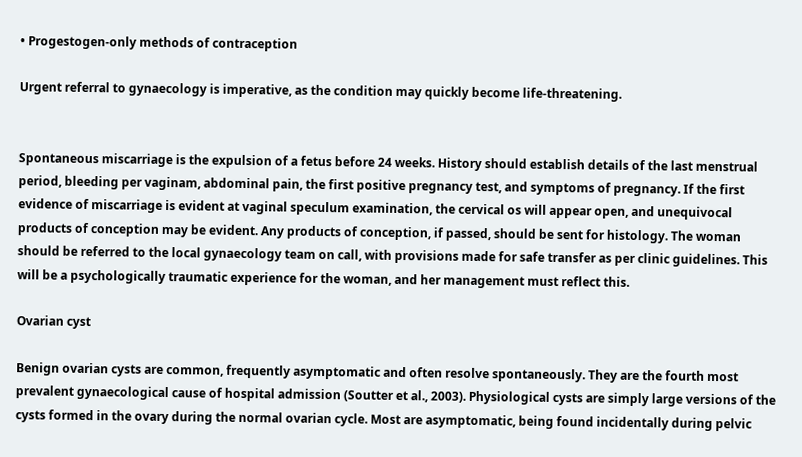• Progestogen-only methods of contraception

Urgent referral to gynaecology is imperative, as the condition may quickly become life-threatening.


Spontaneous miscarriage is the expulsion of a fetus before 24 weeks. History should establish details of the last menstrual period, bleeding per vaginam, abdominal pain, the first positive pregnancy test, and symptoms of pregnancy. If the first evidence of miscarriage is evident at vaginal speculum examination, the cervical os will appear open, and unequivocal products of conception may be evident. Any products of conception, if passed, should be sent for histology. The woman should be referred to the local gynaecology team on call, with provisions made for safe transfer as per clinic guidelines. This will be a psychologically traumatic experience for the woman, and her management must reflect this.

Ovarian cyst

Benign ovarian cysts are common, frequently asymptomatic and often resolve spontaneously. They are the fourth most prevalent gynaecological cause of hospital admission (Soutter et al., 2003). Physiological cysts are simply large versions of the cysts formed in the ovary during the normal ovarian cycle. Most are asymptomatic, being found incidentally during pelvic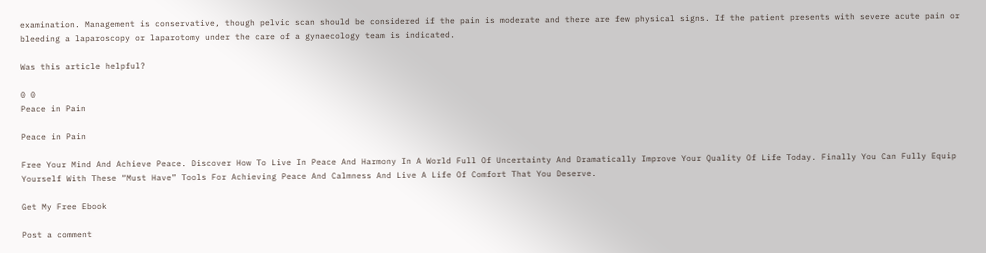examination. Management is conservative, though pelvic scan should be considered if the pain is moderate and there are few physical signs. If the patient presents with severe acute pain or bleeding a laparoscopy or laparotomy under the care of a gynaecology team is indicated.

Was this article helpful?

0 0
Peace in Pain

Peace in Pain

Free Your Mind And Achieve Peace. Discover How To Live In Peace And Harmony In A World Full Of Uncertainty And Dramatically Improve Your Quality Of Life Today. Finally You Can Fully Equip Yourself With These “Must Have” Tools For Achieving Peace And Calmness And Live A Life Of Comfort That You Deserve.

Get My Free Ebook

Post a comment